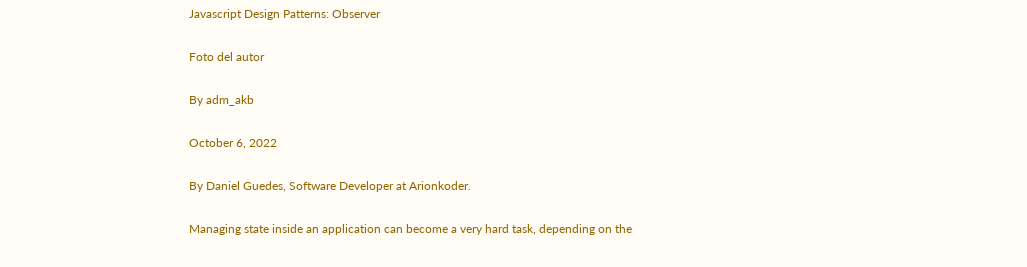Javascript Design Patterns: Observer

Foto del autor

By adm_akb

October 6, 2022

By Daniel Guedes, Software Developer at Arionkoder.

Managing state inside an application can become a very hard task, depending on the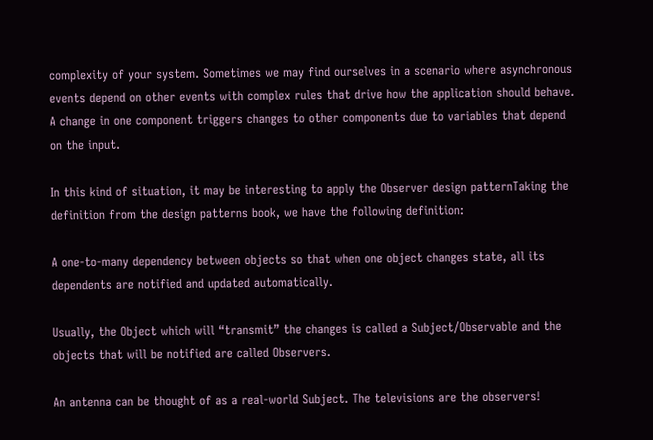complexity of your system. Sometimes we may find ourselves in a scenario where asynchronous events depend on other events with complex rules that drive how the application should behave. A change in one component triggers changes to other components due to variables that depend on the input.

In this kind of situation, it may be interesting to apply the Observer design patternTaking the definition from the design patterns book, we have the following definition:

A one-to-many dependency between objects so that when one object changes state, all its dependents are notified and updated automatically.

Usually, the Object which will “transmit” the changes is called a Subject/Observable and the objects that will be notified are called Observers.

An antenna can be thought of as a real-world Subject. The televisions are the observers!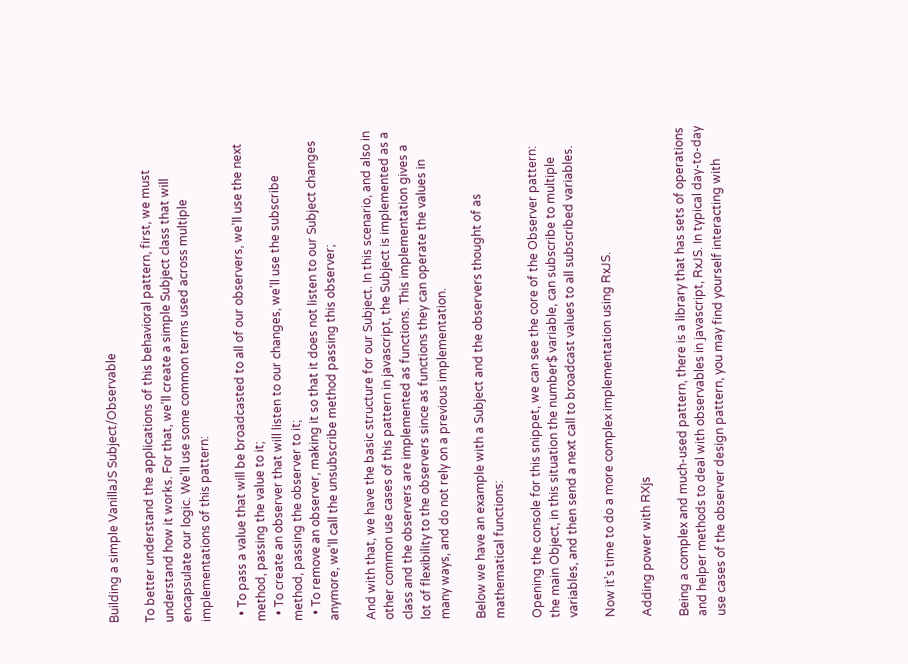Building a simple VanillaJS Subject/Observable

To better understand the applications of this behavioral pattern, first, we must understand how it works. For that, we’ll create a simple Subject class that will encapsulate our logic. We’ll use some common terms used across multiple implementations of this pattern:

  • To pass a value that will be broadcasted to all of our observers, we’ll use the next method, passing the value to it;
  • To create an observer that will listen to our changes, we’ll use the subscribe method, passing the observer to it;
  • To remove an observer, making it so that it does not listen to our Subject changes anymore, we’ll call the unsubscribe method passing this observer;

And with that, we have the basic structure for our Subject. In this scenario, and also in other common use cases of this pattern in javascript, the Subject is implemented as a class and the observers are implemented as functions. This implementation gives a lot of flexibility to the observers since as functions they can operate the values in many ways, and do not rely on a previous implementation.

Below we have an example with a Subject and the observers thought of as mathematical functions:

Opening the console for this snippet, we can see the core of the Observer pattern: the main Object, in this situation the number$ variable, can subscribe to multiple variables, and then send a next call to broadcast values to all subscribed variables.

Now it’s time to do a more complex implementation using RxJS.

Adding power with RXjs

Being a complex and much-used pattern, there is a library that has sets of operations and helper methods to deal with observables in javascript, RxJS. In typical day-to-day use cases of the observer design pattern, you may find yourself interacting with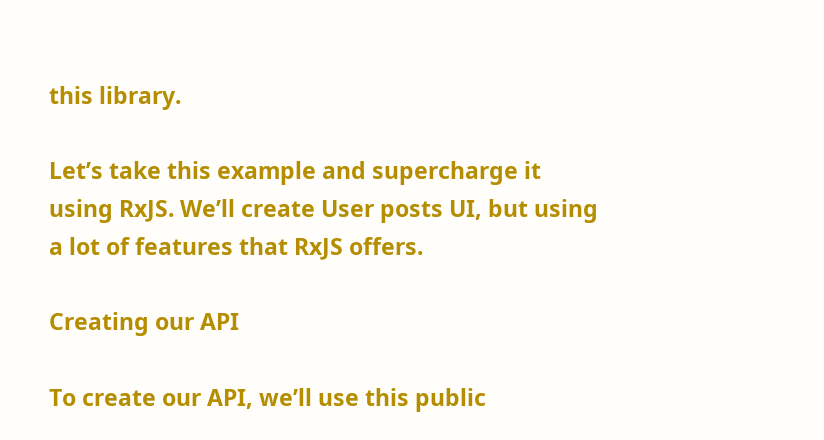this library.

Let’s take this example and supercharge it using RxJS. We’ll create User posts UI, but using a lot of features that RxJS offers.

Creating our API

To create our API, we’ll use this public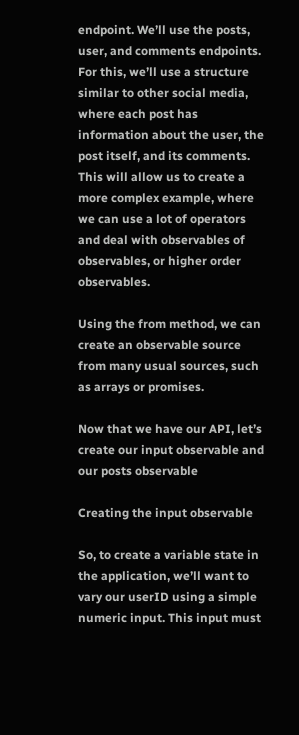endpoint. We’ll use the posts, user, and comments endpoints. For this, we’ll use a structure similar to other social media, where each post has information about the user, the post itself, and its comments. This will allow us to create a more complex example, where we can use a lot of operators and deal with observables of observables, or higher order observables.

Using the from method, we can create an observable source from many usual sources, such as arrays or promises.

Now that we have our API, let’s create our input observable and our posts observable

Creating the input observable

So, to create a variable state in the application, we’ll want to vary our userID using a simple numeric input. This input must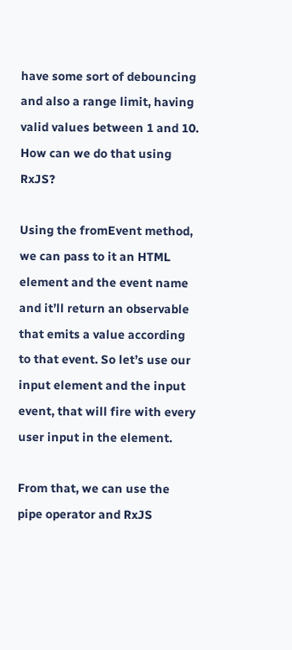have some sort of debouncing and also a range limit, having valid values between 1 and 10. How can we do that using RxJS?

Using the fromEvent method, we can pass to it an HTML element and the event name and it’ll return an observable that emits a value according to that event. So let’s use our input element and the input event, that will fire with every user input in the element.

From that, we can use the pipe operator and RxJS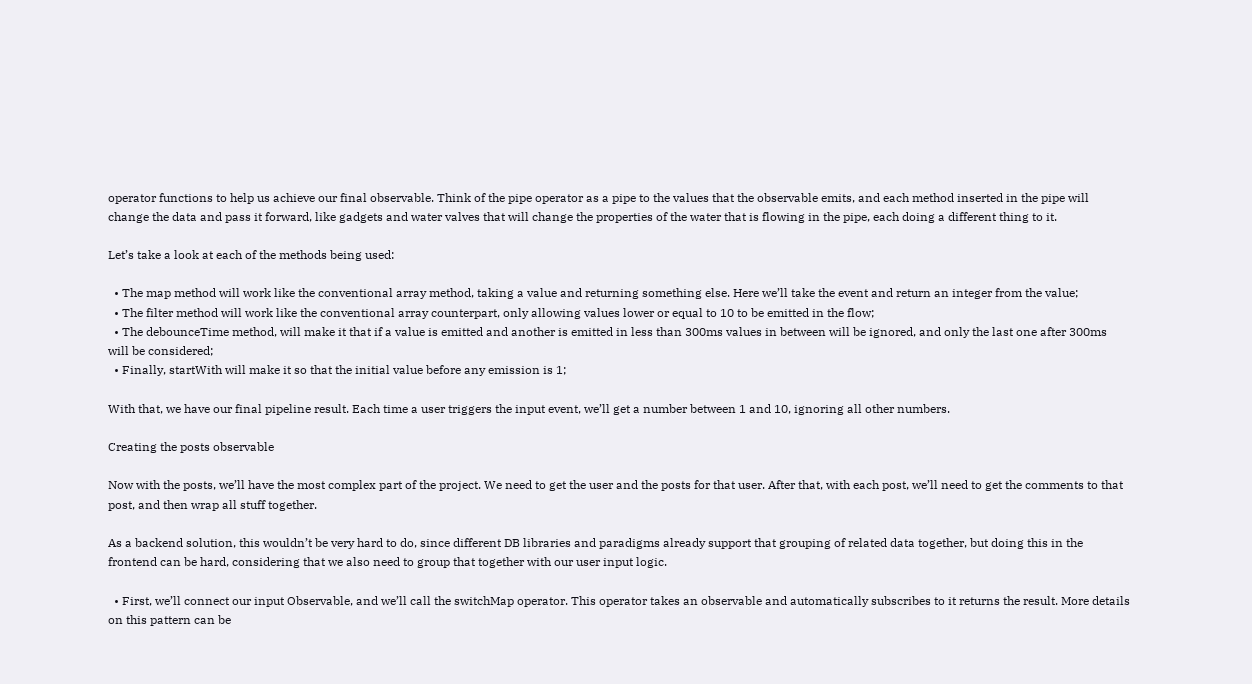operator functions to help us achieve our final observable. Think of the pipe operator as a pipe to the values that the observable emits, and each method inserted in the pipe will change the data and pass it forward, like gadgets and water valves that will change the properties of the water that is flowing in the pipe, each doing a different thing to it.

Let’s take a look at each of the methods being used:

  • The map method will work like the conventional array method, taking a value and returning something else. Here we’ll take the event and return an integer from the value;
  • The filter method will work like the conventional array counterpart, only allowing values lower or equal to 10 to be emitted in the flow;
  • The debounceTime method, will make it that if a value is emitted and another is emitted in less than 300ms values in between will be ignored, and only the last one after 300ms will be considered;
  • Finally, startWith will make it so that the initial value before any emission is 1;

With that, we have our final pipeline result. Each time a user triggers the input event, we’ll get a number between 1 and 10, ignoring all other numbers.

Creating the posts observable

Now with the posts, we’ll have the most complex part of the project. We need to get the user and the posts for that user. After that, with each post, we’ll need to get the comments to that post, and then wrap all stuff together.

As a backend solution, this wouldn’t be very hard to do, since different DB libraries and paradigms already support that grouping of related data together, but doing this in the frontend can be hard, considering that we also need to group that together with our user input logic.

  • First, we’ll connect our input Observable, and we’ll call the switchMap operator. This operator takes an observable and automatically subscribes to it returns the result. More details on this pattern can be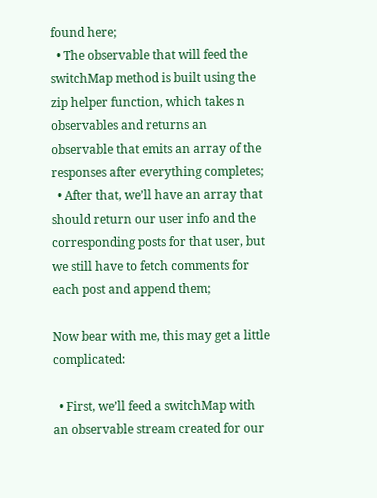found here;
  • The observable that will feed the switchMap method is built using the zip helper function, which takes n observables and returns an observable that emits an array of the responses after everything completes;
  • After that, we’ll have an array that should return our user info and the corresponding posts for that user, but we still have to fetch comments for each post and append them;

Now bear with me, this may get a little complicated:

  • First, we’ll feed a switchMap with an observable stream created for our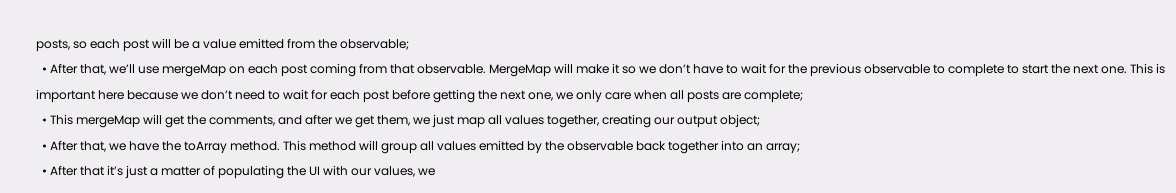posts, so each post will be a value emitted from the observable;
  • After that, we’ll use mergeMap on each post coming from that observable. MergeMap will make it so we don’t have to wait for the previous observable to complete to start the next one. This is important here because we don’t need to wait for each post before getting the next one, we only care when all posts are complete;
  • This mergeMap will get the comments, and after we get them, we just map all values together, creating our output object;
  • After that, we have the toArray method. This method will group all values emitted by the observable back together into an array;
  • After that it’s just a matter of populating the UI with our values, we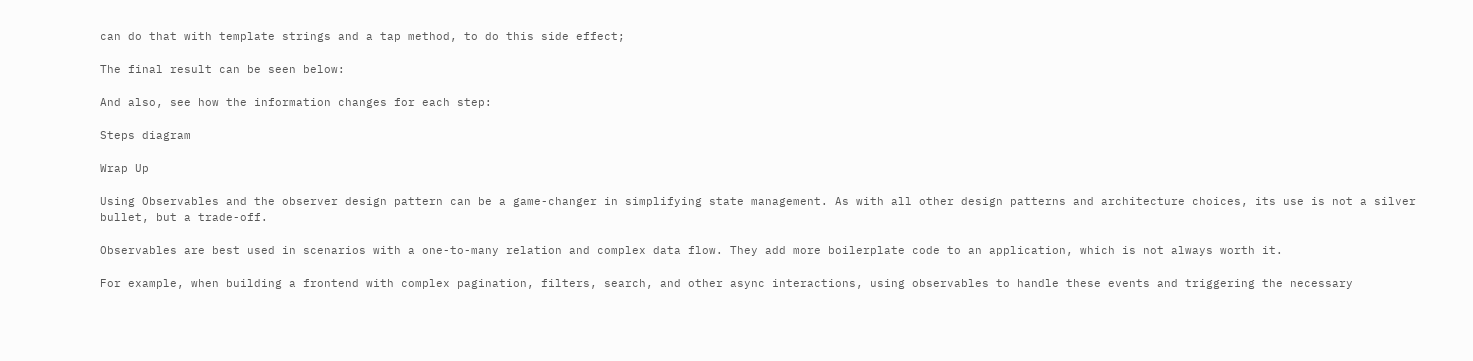can do that with template strings and a tap method, to do this side effect;

The final result can be seen below:

And also, see how the information changes for each step:

Steps diagram

Wrap Up

Using Observables and the observer design pattern can be a game-changer in simplifying state management. As with all other design patterns and architecture choices, its use is not a silver bullet, but a trade-off.

Observables are best used in scenarios with a one-to-many relation and complex data flow. They add more boilerplate code to an application, which is not always worth it.

For example, when building a frontend with complex pagination, filters, search, and other async interactions, using observables to handle these events and triggering the necessary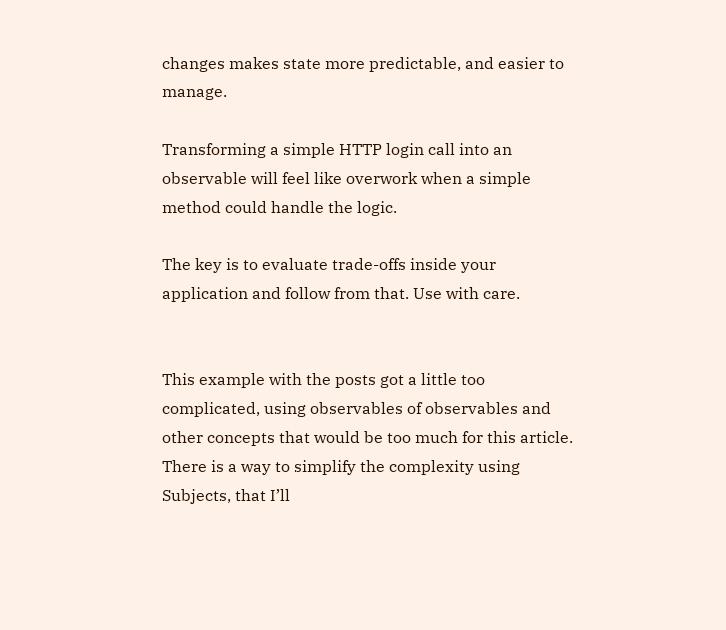changes makes state more predictable, and easier to manage.

Transforming a simple HTTP login call into an observable will feel like overwork when a simple method could handle the logic.

The key is to evaluate trade-offs inside your application and follow from that. Use with care.


This example with the posts got a little too complicated, using observables of observables and other concepts that would be too much for this article. There is a way to simplify the complexity using Subjects, that I’ll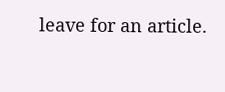leave for an article.